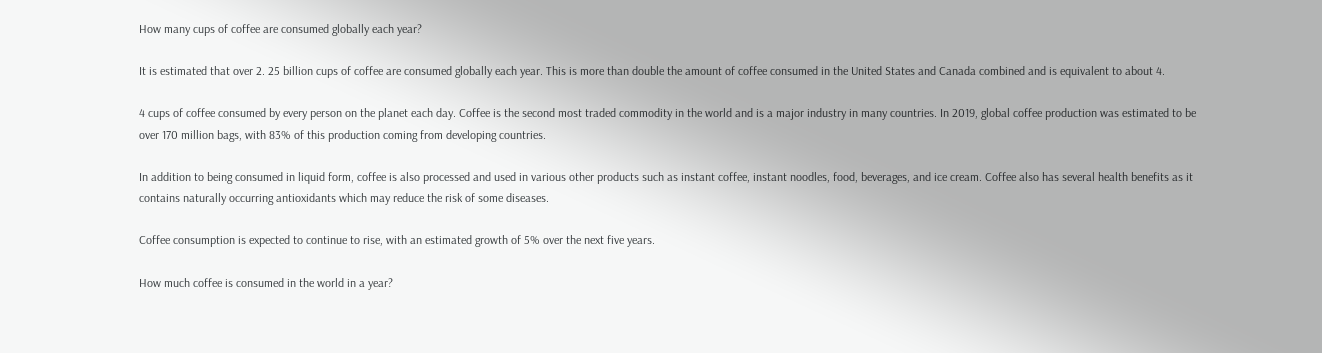How many cups of coffee are consumed globally each year?

It is estimated that over 2. 25 billion cups of coffee are consumed globally each year. This is more than double the amount of coffee consumed in the United States and Canada combined and is equivalent to about 4.

4 cups of coffee consumed by every person on the planet each day. Coffee is the second most traded commodity in the world and is a major industry in many countries. In 2019, global coffee production was estimated to be over 170 million bags, with 83% of this production coming from developing countries.

In addition to being consumed in liquid form, coffee is also processed and used in various other products such as instant coffee, instant noodles, food, beverages, and ice cream. Coffee also has several health benefits as it contains naturally occurring antioxidants which may reduce the risk of some diseases.

Coffee consumption is expected to continue to rise, with an estimated growth of 5% over the next five years.

How much coffee is consumed in the world in a year?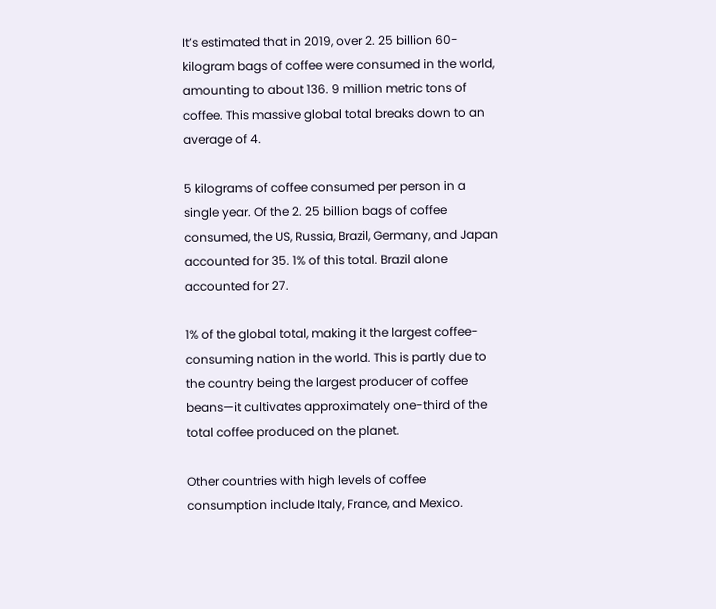It’s estimated that in 2019, over 2. 25 billion 60-kilogram bags of coffee were consumed in the world, amounting to about 136. 9 million metric tons of coffee. This massive global total breaks down to an average of 4.

5 kilograms of coffee consumed per person in a single year. Of the 2. 25 billion bags of coffee consumed, the US, Russia, Brazil, Germany, and Japan accounted for 35. 1% of this total. Brazil alone accounted for 27.

1% of the global total, making it the largest coffee-consuming nation in the world. This is partly due to the country being the largest producer of coffee beans—it cultivates approximately one-third of the total coffee produced on the planet.

Other countries with high levels of coffee consumption include Italy, France, and Mexico.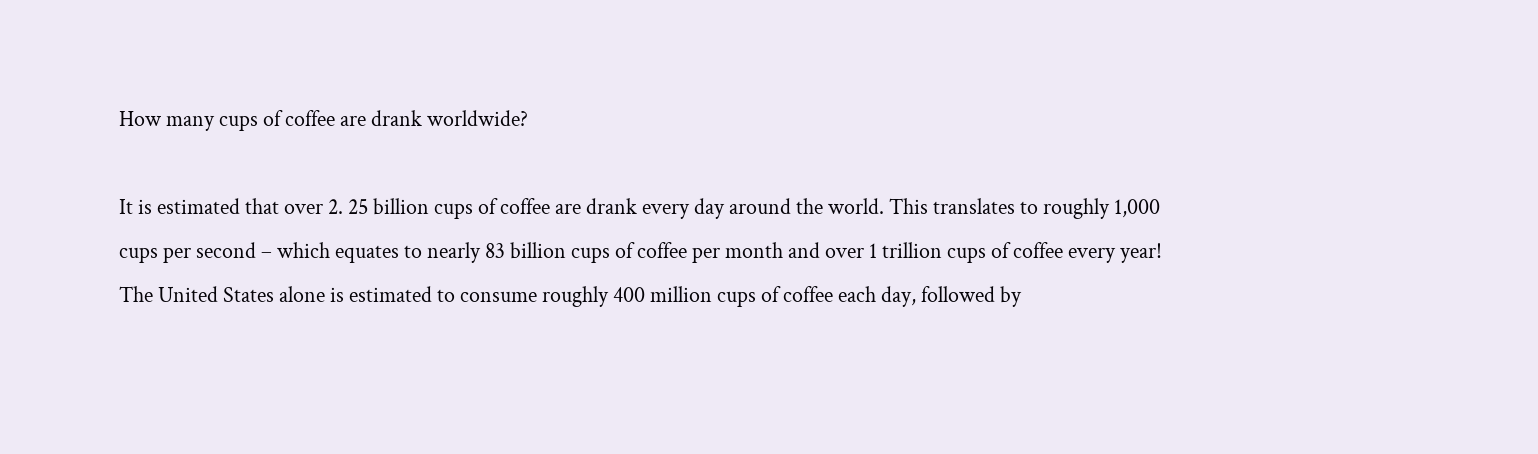How many cups of coffee are drank worldwide?

It is estimated that over 2. 25 billion cups of coffee are drank every day around the world. This translates to roughly 1,000 cups per second – which equates to nearly 83 billion cups of coffee per month and over 1 trillion cups of coffee every year! The United States alone is estimated to consume roughly 400 million cups of coffee each day, followed by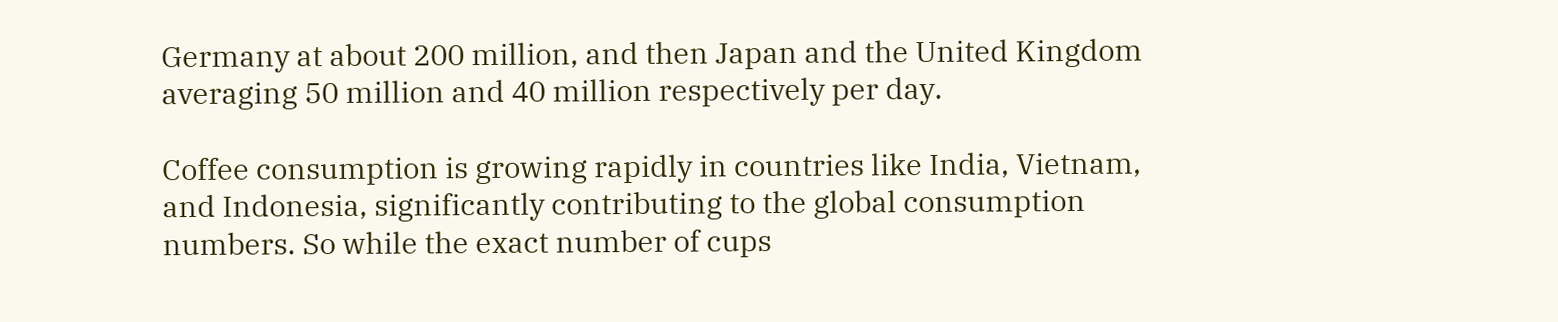Germany at about 200 million, and then Japan and the United Kingdom averaging 50 million and 40 million respectively per day.

Coffee consumption is growing rapidly in countries like India, Vietnam, and Indonesia, significantly contributing to the global consumption numbers. So while the exact number of cups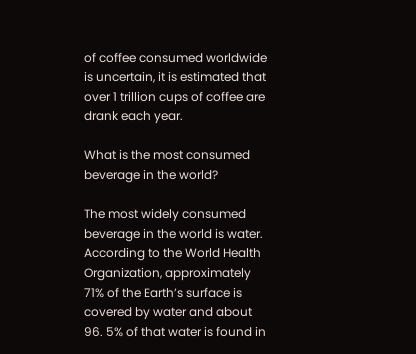of coffee consumed worldwide is uncertain, it is estimated that over 1 trillion cups of coffee are drank each year.

What is the most consumed beverage in the world?

The most widely consumed beverage in the world is water. According to the World Health Organization, approximately 71% of the Earth’s surface is covered by water and about 96. 5% of that water is found in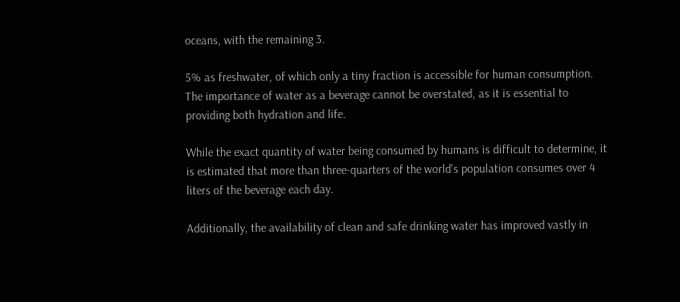oceans, with the remaining 3.

5% as freshwater, of which only a tiny fraction is accessible for human consumption. The importance of water as a beverage cannot be overstated, as it is essential to providing both hydration and life.

While the exact quantity of water being consumed by humans is difficult to determine, it is estimated that more than three-quarters of the world’s population consumes over 4 liters of the beverage each day.

Additionally, the availability of clean and safe drinking water has improved vastly in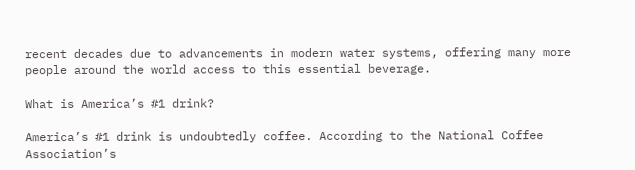recent decades due to advancements in modern water systems, offering many more people around the world access to this essential beverage.

What is America’s #1 drink?

America’s #1 drink is undoubtedly coffee. According to the National Coffee Association’s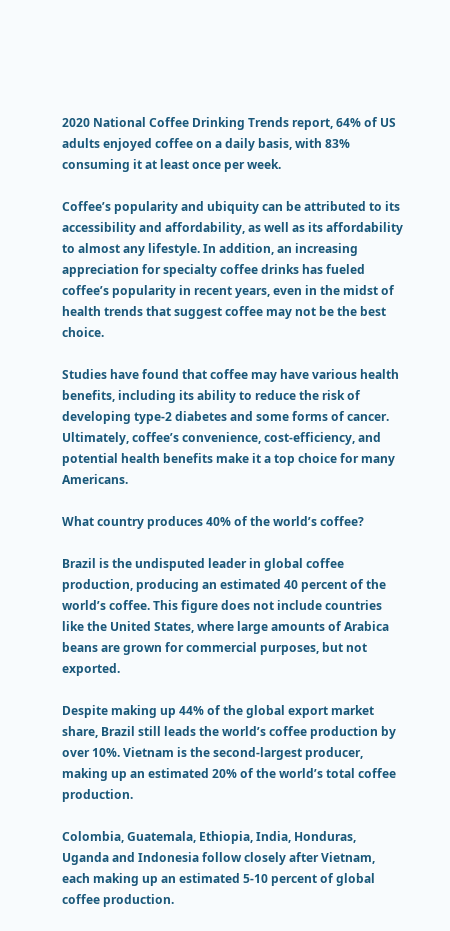2020 National Coffee Drinking Trends report, 64% of US adults enjoyed coffee on a daily basis, with 83% consuming it at least once per week.

Coffee’s popularity and ubiquity can be attributed to its accessibility and affordability, as well as its affordability to almost any lifestyle. In addition, an increasing appreciation for specialty coffee drinks has fueled coffee’s popularity in recent years, even in the midst of health trends that suggest coffee may not be the best choice.

Studies have found that coffee may have various health benefits, including its ability to reduce the risk of developing type-2 diabetes and some forms of cancer. Ultimately, coffee’s convenience, cost-efficiency, and potential health benefits make it a top choice for many Americans.

What country produces 40% of the world’s coffee?

Brazil is the undisputed leader in global coffee production, producing an estimated 40 percent of the world’s coffee. This figure does not include countries like the United States, where large amounts of Arabica beans are grown for commercial purposes, but not exported.

Despite making up 44% of the global export market share, Brazil still leads the world’s coffee production by over 10%. Vietnam is the second-largest producer, making up an estimated 20% of the world’s total coffee production.

Colombia, Guatemala, Ethiopia, India, Honduras, Uganda and Indonesia follow closely after Vietnam, each making up an estimated 5-10 percent of global coffee production.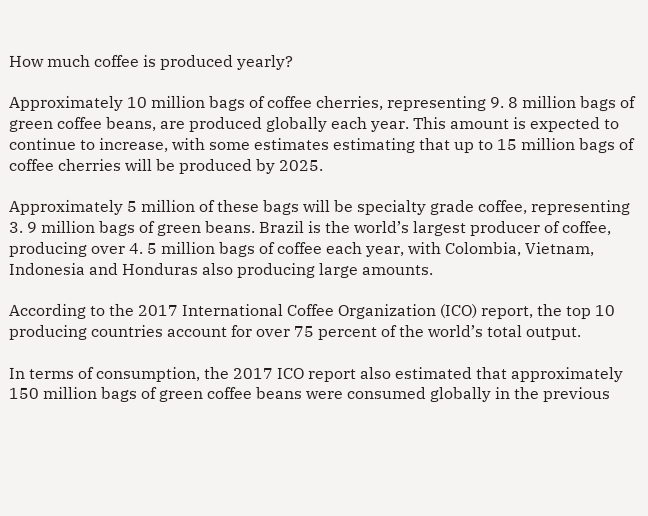How much coffee is produced yearly?

Approximately 10 million bags of coffee cherries, representing 9. 8 million bags of green coffee beans, are produced globally each year. This amount is expected to continue to increase, with some estimates estimating that up to 15 million bags of coffee cherries will be produced by 2025.

Approximately 5 million of these bags will be specialty grade coffee, representing 3. 9 million bags of green beans. Brazil is the world’s largest producer of coffee, producing over 4. 5 million bags of coffee each year, with Colombia, Vietnam, Indonesia and Honduras also producing large amounts.

According to the 2017 International Coffee Organization (ICO) report, the top 10 producing countries account for over 75 percent of the world’s total output.

In terms of consumption, the 2017 ICO report also estimated that approximately 150 million bags of green coffee beans were consumed globally in the previous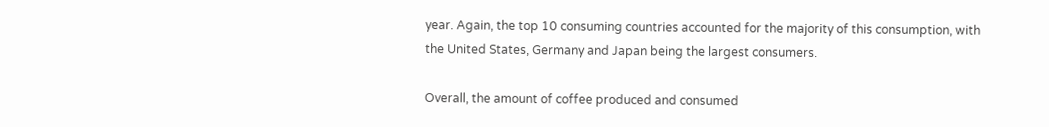year. Again, the top 10 consuming countries accounted for the majority of this consumption, with the United States, Germany and Japan being the largest consumers.

Overall, the amount of coffee produced and consumed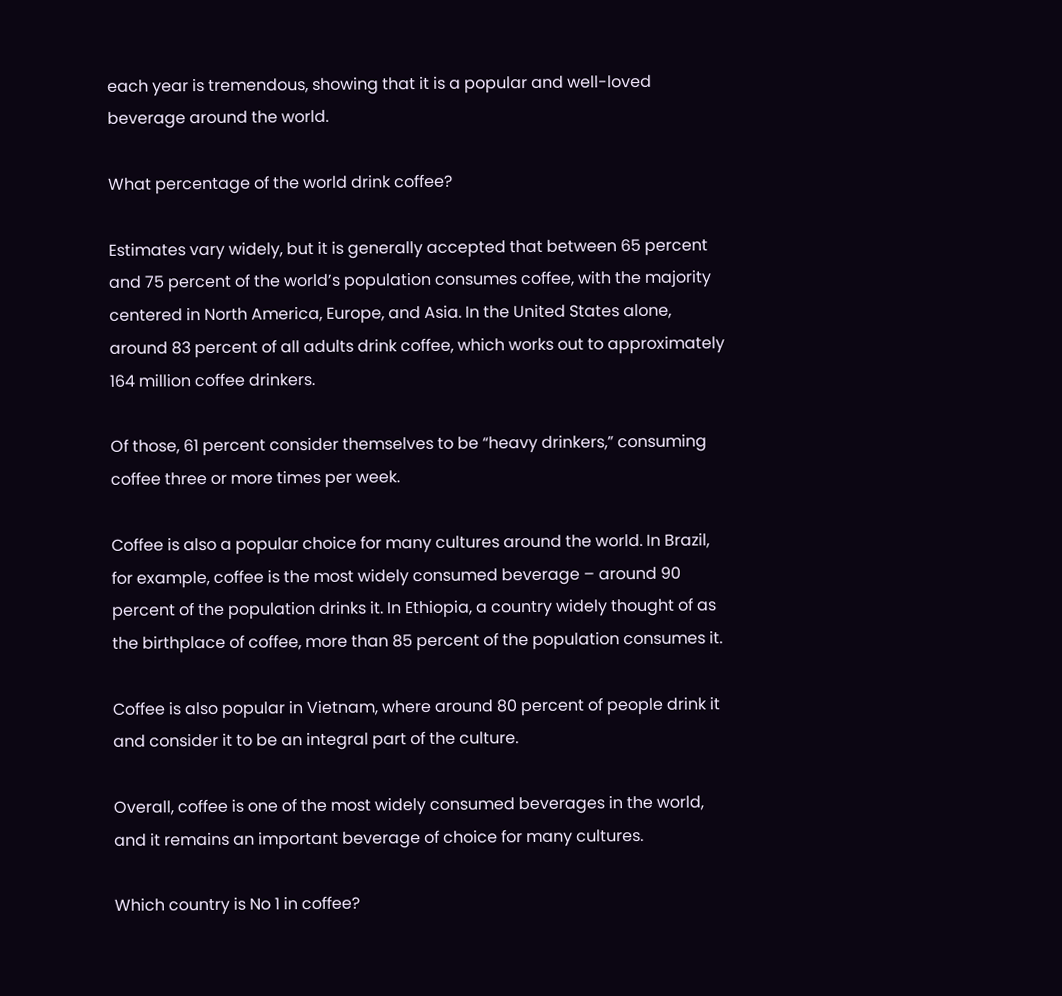each year is tremendous, showing that it is a popular and well-loved beverage around the world.

What percentage of the world drink coffee?

Estimates vary widely, but it is generally accepted that between 65 percent and 75 percent of the world’s population consumes coffee, with the majority centered in North America, Europe, and Asia. In the United States alone, around 83 percent of all adults drink coffee, which works out to approximately 164 million coffee drinkers.

Of those, 61 percent consider themselves to be “heavy drinkers,” consuming coffee three or more times per week.

Coffee is also a popular choice for many cultures around the world. In Brazil, for example, coffee is the most widely consumed beverage – around 90 percent of the population drinks it. In Ethiopia, a country widely thought of as the birthplace of coffee, more than 85 percent of the population consumes it.

Coffee is also popular in Vietnam, where around 80 percent of people drink it and consider it to be an integral part of the culture.

Overall, coffee is one of the most widely consumed beverages in the world, and it remains an important beverage of choice for many cultures.

Which country is No 1 in coffee?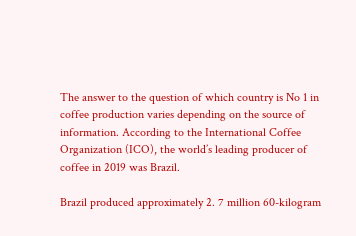The answer to the question of which country is No 1 in coffee production varies depending on the source of information. According to the International Coffee Organization (ICO), the world’s leading producer of coffee in 2019 was Brazil.

Brazil produced approximately 2. 7 million 60-kilogram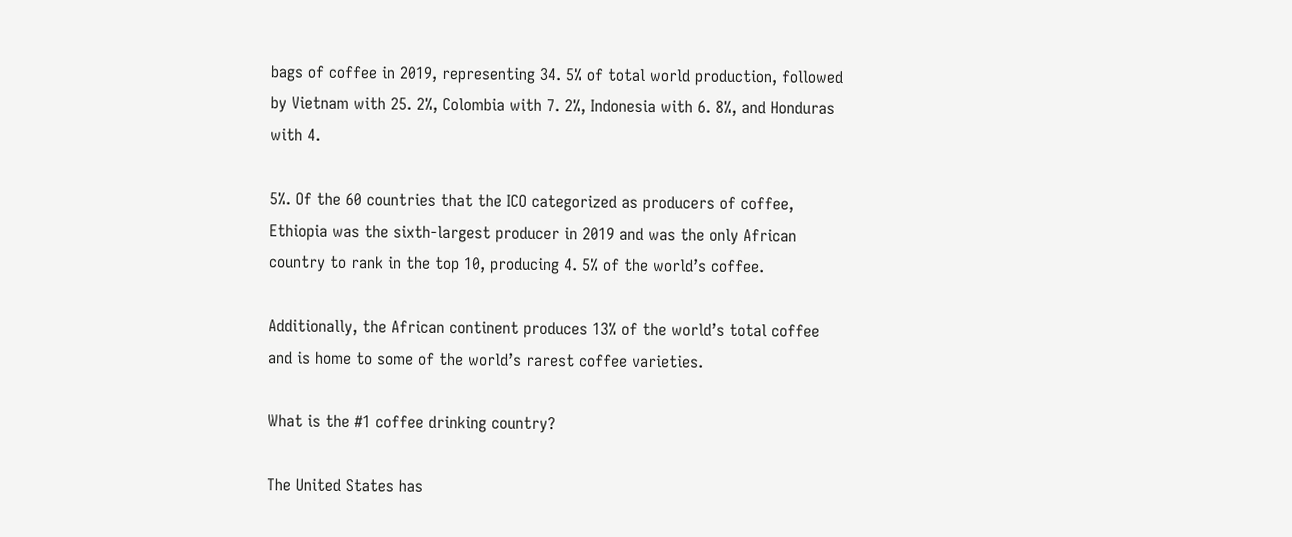bags of coffee in 2019, representing 34. 5% of total world production, followed by Vietnam with 25. 2%, Colombia with 7. 2%, Indonesia with 6. 8%, and Honduras with 4.

5%. Of the 60 countries that the ICO categorized as producers of coffee, Ethiopia was the sixth-largest producer in 2019 and was the only African country to rank in the top 10, producing 4. 5% of the world’s coffee.

Additionally, the African continent produces 13% of the world’s total coffee and is home to some of the world’s rarest coffee varieties.

What is the #1 coffee drinking country?

The United States has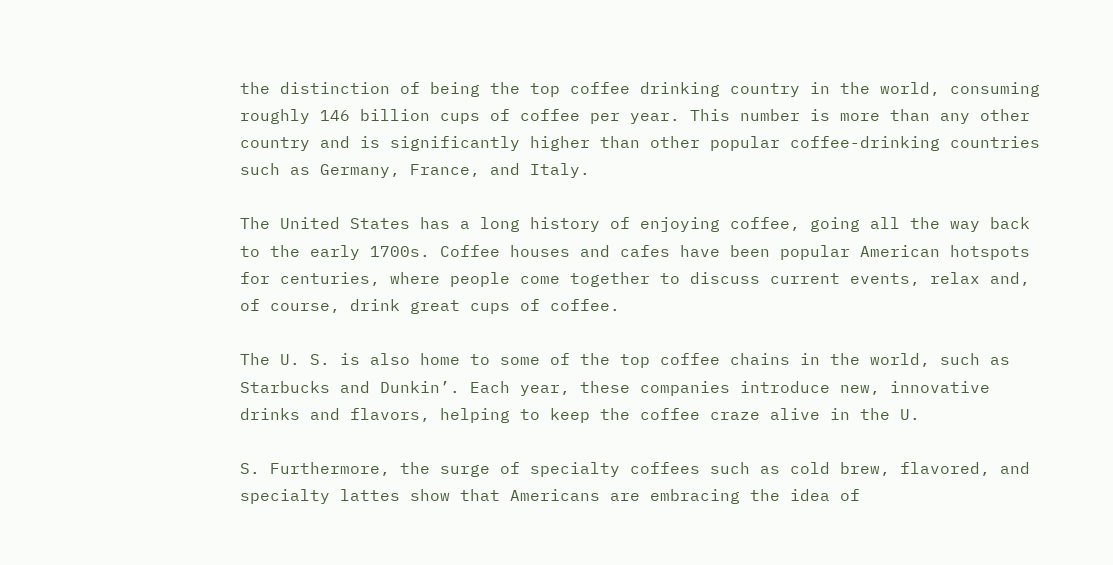the distinction of being the top coffee drinking country in the world, consuming roughly 146 billion cups of coffee per year. This number is more than any other country and is significantly higher than other popular coffee-drinking countries such as Germany, France, and Italy.

The United States has a long history of enjoying coffee, going all the way back to the early 1700s. Coffee houses and cafes have been popular American hotspots for centuries, where people come together to discuss current events, relax and, of course, drink great cups of coffee.

The U. S. is also home to some of the top coffee chains in the world, such as Starbucks and Dunkin’. Each year, these companies introduce new, innovative drinks and flavors, helping to keep the coffee craze alive in the U.

S. Furthermore, the surge of specialty coffees such as cold brew, flavored, and specialty lattes show that Americans are embracing the idea of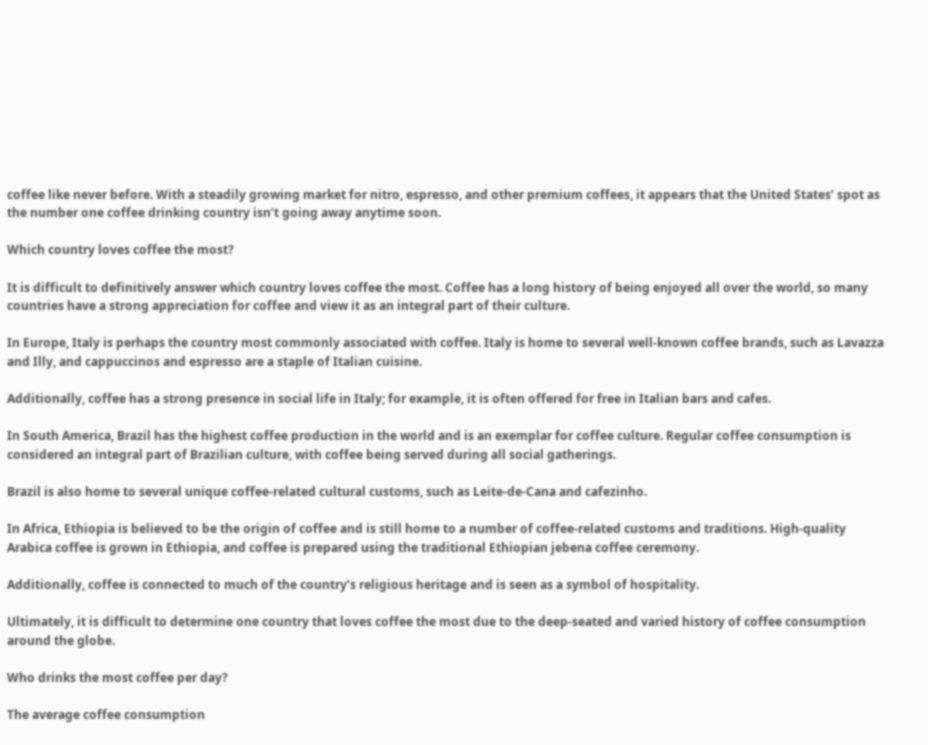coffee like never before. With a steadily growing market for nitro, espresso, and other premium coffees, it appears that the United States’ spot as the number one coffee drinking country isn’t going away anytime soon.

Which country loves coffee the most?

It is difficult to definitively answer which country loves coffee the most. Coffee has a long history of being enjoyed all over the world, so many countries have a strong appreciation for coffee and view it as an integral part of their culture.

In Europe, Italy is perhaps the country most commonly associated with coffee. Italy is home to several well-known coffee brands, such as Lavazza and Illy, and cappuccinos and espresso are a staple of Italian cuisine.

Additionally, coffee has a strong presence in social life in Italy; for example, it is often offered for free in Italian bars and cafes.

In South America, Brazil has the highest coffee production in the world and is an exemplar for coffee culture. Regular coffee consumption is considered an integral part of Brazilian culture, with coffee being served during all social gatherings.

Brazil is also home to several unique coffee-related cultural customs, such as Leite-de-Cana and cafezinho.

In Africa, Ethiopia is believed to be the origin of coffee and is still home to a number of coffee-related customs and traditions. High-quality Arabica coffee is grown in Ethiopia, and coffee is prepared using the traditional Ethiopian jebena coffee ceremony.

Additionally, coffee is connected to much of the country’s religious heritage and is seen as a symbol of hospitality.

Ultimately, it is difficult to determine one country that loves coffee the most due to the deep-seated and varied history of coffee consumption around the globe.

Who drinks the most coffee per day?

The average coffee consumption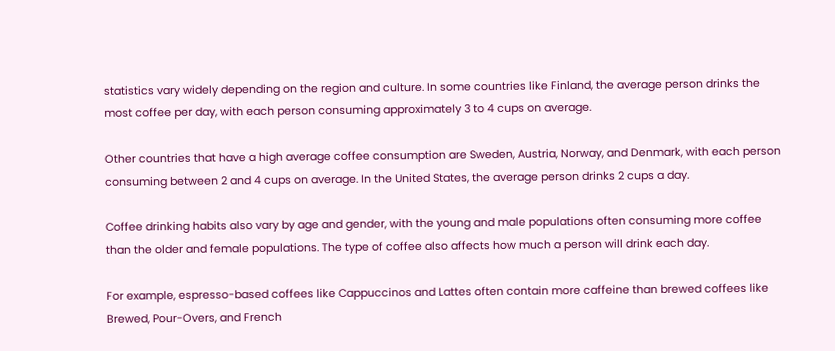statistics vary widely depending on the region and culture. In some countries like Finland, the average person drinks the most coffee per day, with each person consuming approximately 3 to 4 cups on average.

Other countries that have a high average coffee consumption are Sweden, Austria, Norway, and Denmark, with each person consuming between 2 and 4 cups on average. In the United States, the average person drinks 2 cups a day.

Coffee drinking habits also vary by age and gender, with the young and male populations often consuming more coffee than the older and female populations. The type of coffee also affects how much a person will drink each day.

For example, espresso-based coffees like Cappuccinos and Lattes often contain more caffeine than brewed coffees like Brewed, Pour-Overs, and French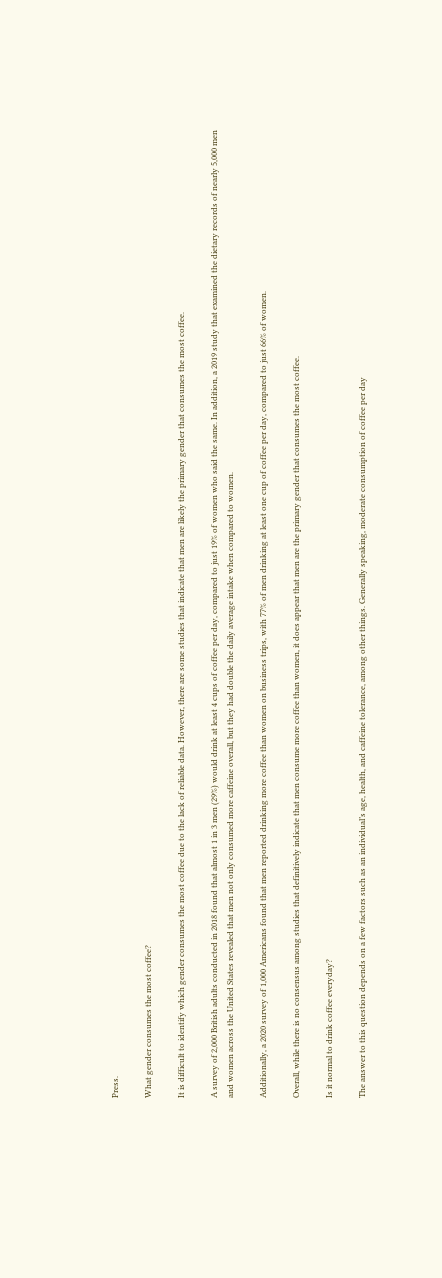Press.

What gender consumes the most coffee?

It is difficult to identify which gender consumes the most coffee due to the lack of reliable data. However, there are some studies that indicate that men are likely the primary gender that consumes the most coffee.

A survey of 2,000 British adults conducted in 2018 found that almost 1 in 3 men (29%) would drink at least 4 cups of coffee per day, compared to just 19% of women who said the same. In addition, a 2019 study that examined the dietary records of nearly 5,000 men and women across the United States revealed that men not only consumed more caffeine overall, but they had double the daily average intake when compared to women.

Additionally, a 2020 survey of 1,000 Americans found that men reported drinking more coffee than women on business trips, with 77% of men drinking at least one cup of coffee per day, compared to just 66% of women.

Overall, while there is no consensus among studies that definitively indicate that men consume more coffee than women, it does appear that men are the primary gender that consumes the most coffee.

Is it normal to drink coffee everyday?

The answer to this question depends on a few factors such as an individual’s age, health, and caffeine tolerance, among other things. Generally speaking, moderate consumption of coffee per day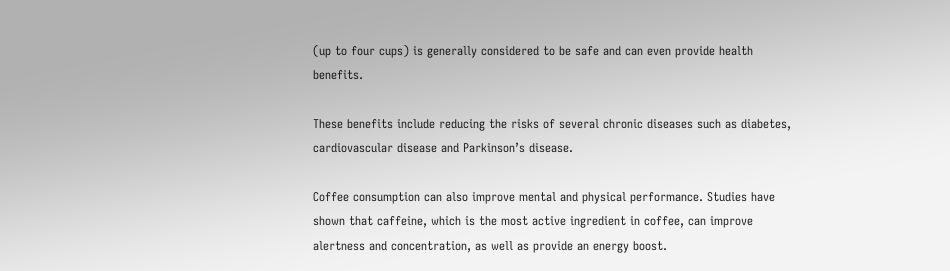(up to four cups) is generally considered to be safe and can even provide health benefits.

These benefits include reducing the risks of several chronic diseases such as diabetes, cardiovascular disease and Parkinson’s disease.

Coffee consumption can also improve mental and physical performance. Studies have shown that caffeine, which is the most active ingredient in coffee, can improve alertness and concentration, as well as provide an energy boost.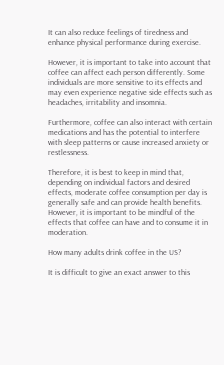It can also reduce feelings of tiredness and enhance physical performance during exercise.

However, it is important to take into account that coffee can affect each person differently. Some individuals are more sensitive to its effects and may even experience negative side effects such as headaches, irritability and insomnia.

Furthermore, coffee can also interact with certain medications and has the potential to interfere with sleep patterns or cause increased anxiety or restlessness.

Therefore, it is best to keep in mind that, depending on individual factors and desired effects, moderate coffee consumption per day is generally safe and can provide health benefits. However, it is important to be mindful of the effects that coffee can have and to consume it in moderation.

How many adults drink coffee in the US?

It is difficult to give an exact answer to this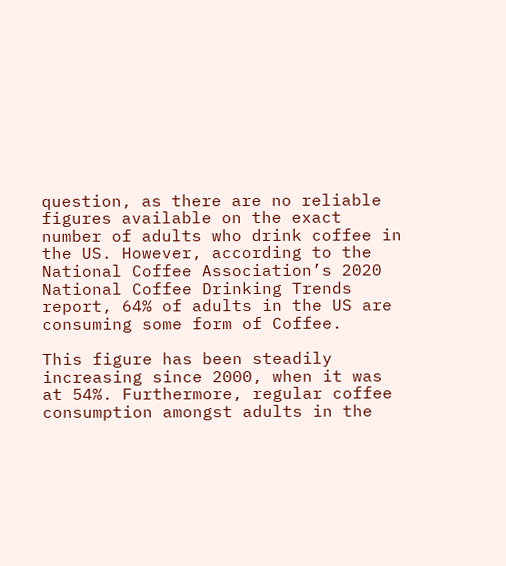question, as there are no reliable figures available on the exact number of adults who drink coffee in the US. However, according to the National Coffee Association’s 2020 National Coffee Drinking Trends report, 64% of adults in the US are consuming some form of Coffee.

This figure has been steadily increasing since 2000, when it was at 54%. Furthermore, regular coffee consumption amongst adults in the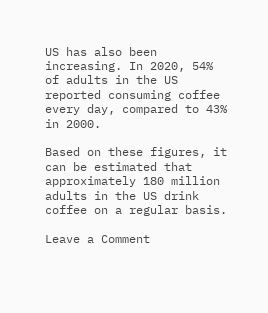US has also been increasing. In 2020, 54% of adults in the US reported consuming coffee every day, compared to 43% in 2000.

Based on these figures, it can be estimated that approximately 180 million adults in the US drink coffee on a regular basis.

Leave a Comment